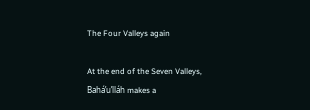The Four Valleys again

At the end of the Seven Valleys, Bahá’u’lláh makes a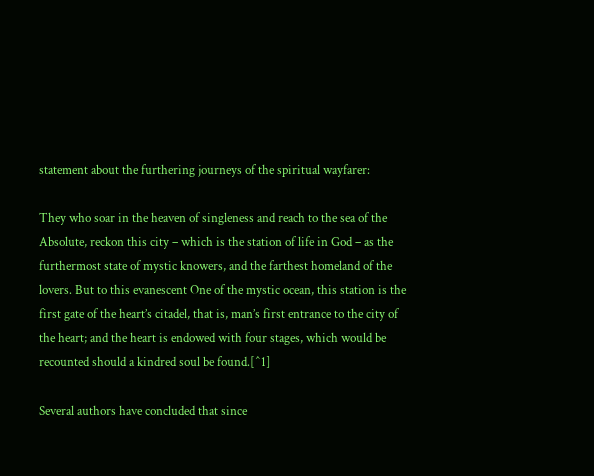statement about the furthering journeys of the spiritual wayfarer:

They who soar in the heaven of singleness and reach to the sea of the Absolute, reckon this city – which is the station of life in God – as the furthermost state of mystic knowers, and the farthest homeland of the lovers. But to this evanescent One of the mystic ocean, this station is the first gate of the heart’s citadel, that is, man’s first entrance to the city of the heart; and the heart is endowed with four stages, which would be recounted should a kindred soul be found.[^1]

Several authors have concluded that since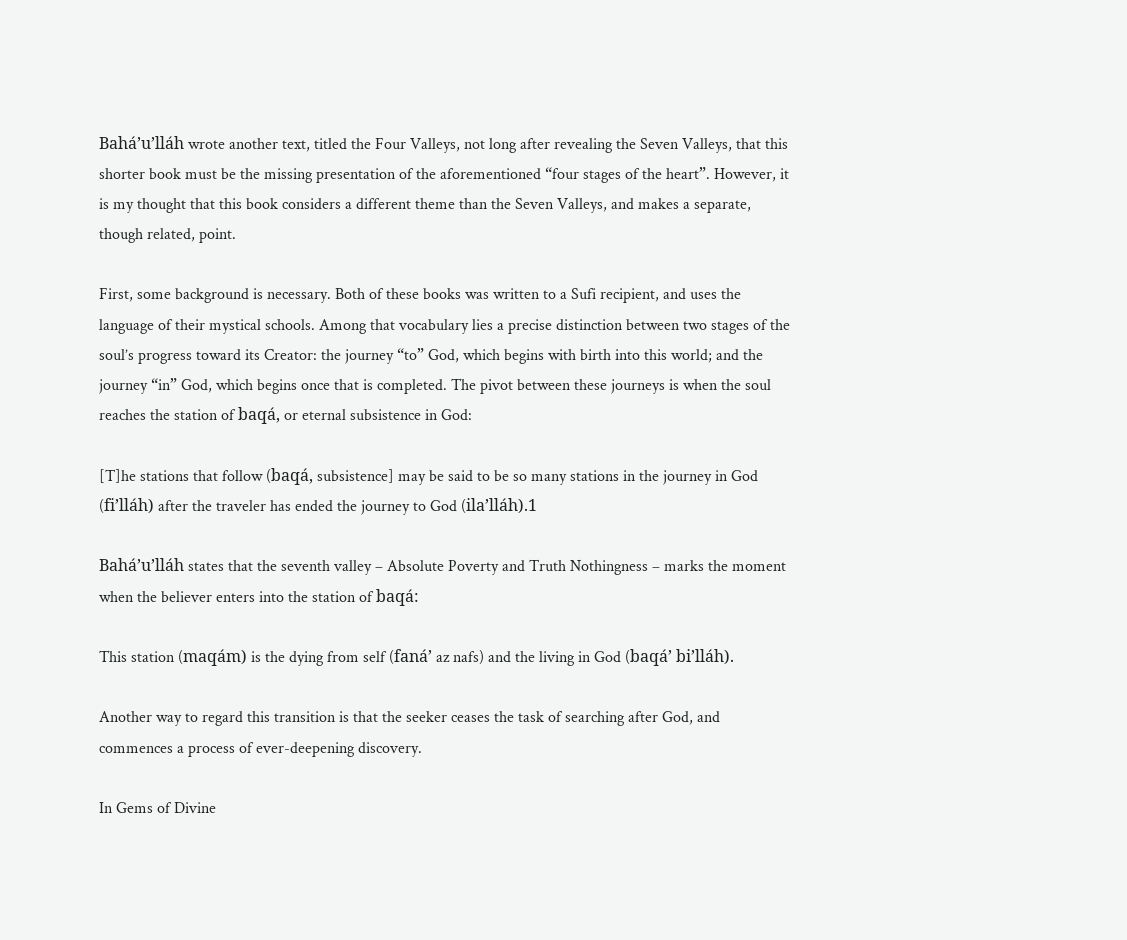Bahá’u’lláh wrote another text, titled the Four Valleys, not long after revealing the Seven Valleys, that this shorter book must be the missing presentation of the aforementioned “four stages of the heart”. However, it is my thought that this book considers a different theme than the Seven Valleys, and makes a separate, though related, point.

First, some background is necessary. Both of these books was written to a Sufi recipient, and uses the language of their mystical schools. Among that vocabulary lies a precise distinction between two stages of the soul’s progress toward its Creator: the journey “to” God, which begins with birth into this world; and the journey “in” God, which begins once that is completed. The pivot between these journeys is when the soul reaches the station of baqá, or eternal subsistence in God:

[T]he stations that follow (baqá, subsistence] may be said to be so many stations in the journey in God (fi’lláh) after the traveler has ended the journey to God (ila’lláh).1

Bahá’u’lláh states that the seventh valley – Absolute Poverty and Truth Nothingness – marks the moment when the believer enters into the station of baqá:

This station (maqám) is the dying from self (faná’ az nafs) and the living in God (baqá’ bi’lláh).

Another way to regard this transition is that the seeker ceases the task of searching after God, and commences a process of ever-deepening discovery.

In Gems of Divine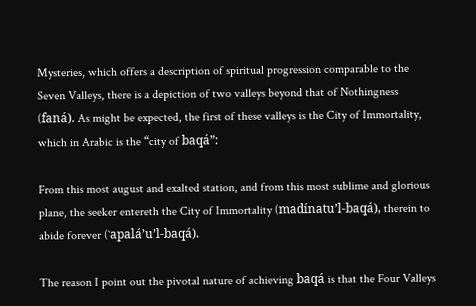Mysteries, which offers a description of spiritual progression comparable to the Seven Valleys, there is a depiction of two valleys beyond that of Nothingness (faná). As might be expected, the first of these valleys is the City of Immortality, which in Arabic is the “city of baqá”:

From this most august and exalted station, and from this most sublime and glorious plane, the seeker entereth the City of Immortality (madínatu’l-baqá), therein to abide forever (`apalá’u’l-baqá).

The reason I point out the pivotal nature of achieving baqá is that the Four Valleys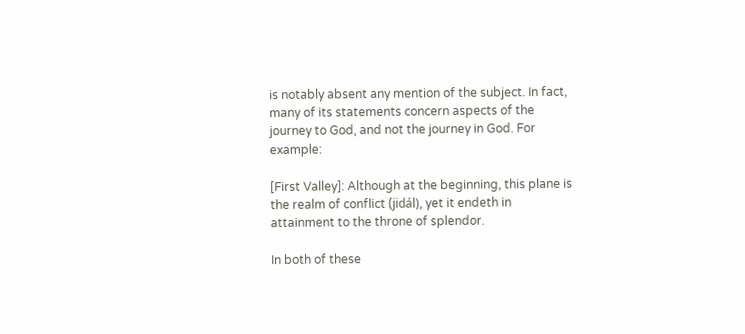is notably absent any mention of the subject. In fact, many of its statements concern aspects of the journey to God, and not the journey in God. For example:

[First Valley]: Although at the beginning, this plane is the realm of conflict (jidál), yet it endeth in attainment to the throne of splendor.

In both of these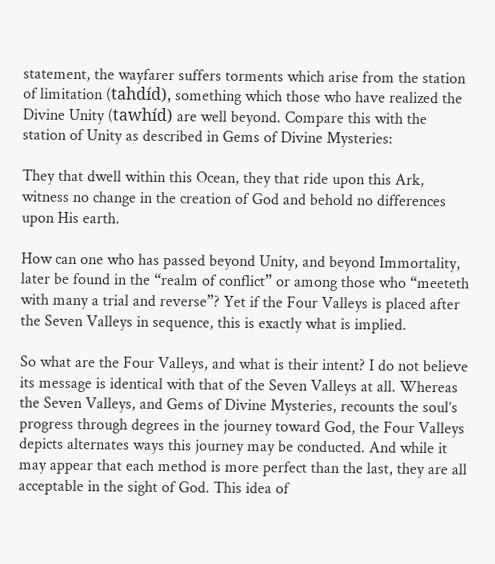statement, the wayfarer suffers torments which arise from the station of limitation (tahdíd), something which those who have realized the Divine Unity (tawhíd) are well beyond. Compare this with the station of Unity as described in Gems of Divine Mysteries:

They that dwell within this Ocean, they that ride upon this Ark, witness no change in the creation of God and behold no differences upon His earth.

How can one who has passed beyond Unity, and beyond Immortality, later be found in the “realm of conflict” or among those who “meeteth with many a trial and reverse”? Yet if the Four Valleys is placed after the Seven Valleys in sequence, this is exactly what is implied.

So what are the Four Valleys, and what is their intent? I do not believe its message is identical with that of the Seven Valleys at all. Whereas the Seven Valleys, and Gems of Divine Mysteries, recounts the soul’s progress through degrees in the journey toward God, the Four Valleys depicts alternates ways this journey may be conducted. And while it may appear that each method is more perfect than the last, they are all acceptable in the sight of God. This idea of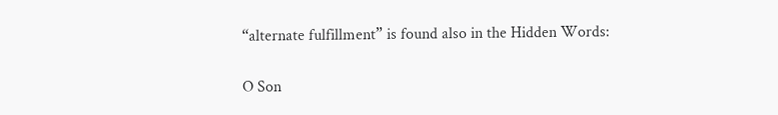“alternate fulfillment” is found also in the Hidden Words:

O Son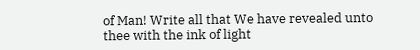of Man! Write all that We have revealed unto thee with the ink of light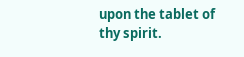upon the tablet of thy spirit.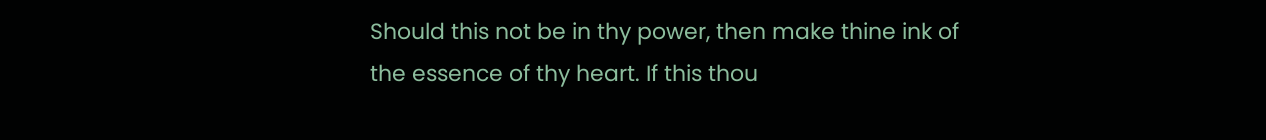Should this not be in thy power, then make thine ink of the essence of thy heart. If this thou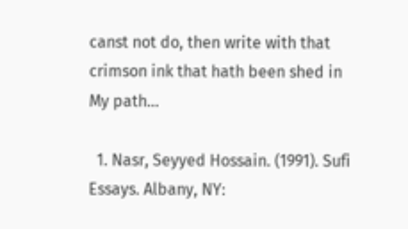canst not do, then write with that crimson ink that hath been shed in My path…

  1. Nasr, Seyyed Hossain. (1991). Sufi Essays. Albany, NY: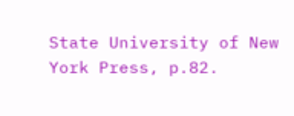State University of New York Press, p.82.